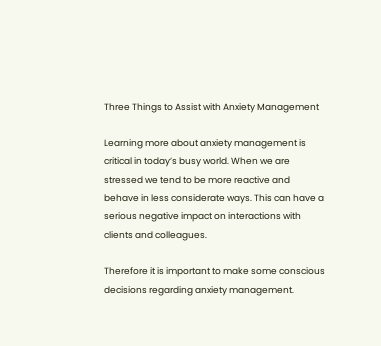Three Things to Assist with Anxiety Management

Learning more about anxiety management is critical in today’s busy world. When we are stressed we tend to be more reactive and behave in less considerate ways. This can have a serious negative impact on interactions with clients and colleagues.

Therefore it is important to make some conscious decisions regarding anxiety management.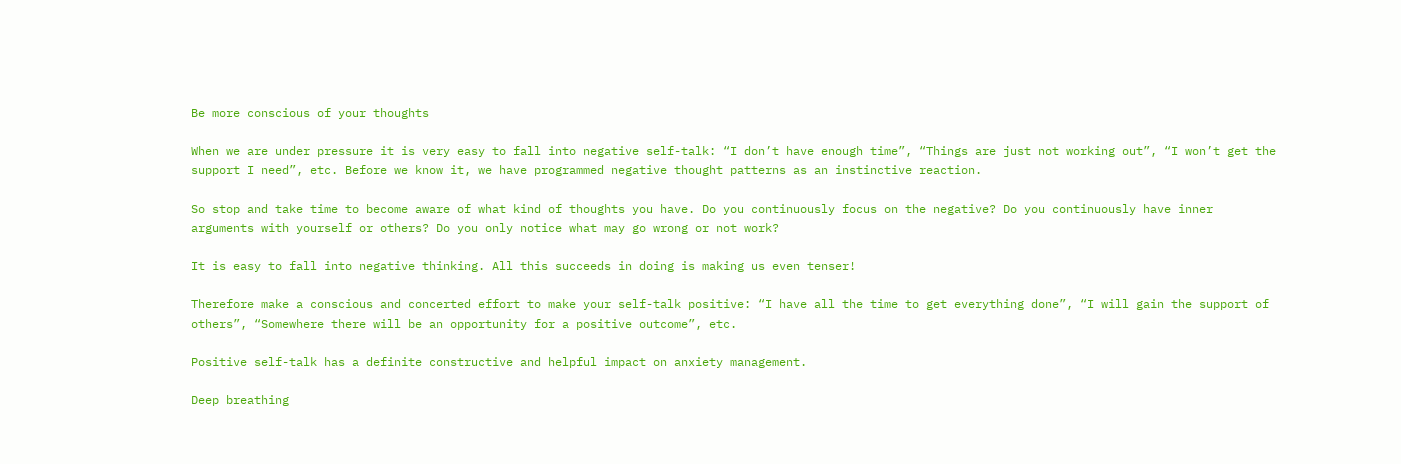Be more conscious of your thoughts

When we are under pressure it is very easy to fall into negative self-talk: “I don’t have enough time”, “Things are just not working out”, “I won’t get the support I need”, etc. Before we know it, we have programmed negative thought patterns as an instinctive reaction.

So stop and take time to become aware of what kind of thoughts you have. Do you continuously focus on the negative? Do you continuously have inner arguments with yourself or others? Do you only notice what may go wrong or not work?

It is easy to fall into negative thinking. All this succeeds in doing is making us even tenser!

Therefore make a conscious and concerted effort to make your self-talk positive: “I have all the time to get everything done”, “I will gain the support of others”, “Somewhere there will be an opportunity for a positive outcome”, etc.

Positive self-talk has a definite constructive and helpful impact on anxiety management.

Deep breathing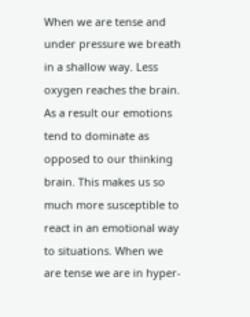When we are tense and under pressure we breath in a shallow way. Less oxygen reaches the brain. As a result our emotions tend to dominate as opposed to our thinking brain. This makes us so much more susceptible to react in an emotional way to situations. When we are tense we are in hyper-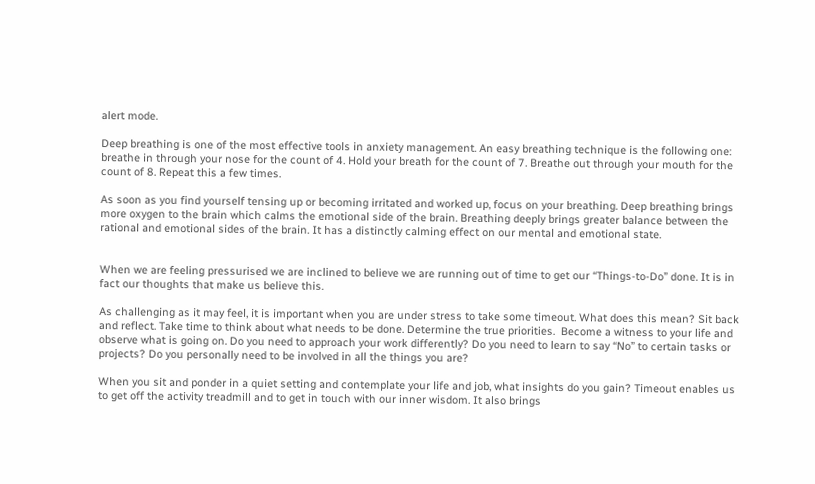alert mode.

Deep breathing is one of the most effective tools in anxiety management. An easy breathing technique is the following one: breathe in through your nose for the count of 4. Hold your breath for the count of 7. Breathe out through your mouth for the count of 8. Repeat this a few times.

As soon as you find yourself tensing up or becoming irritated and worked up, focus on your breathing. Deep breathing brings more oxygen to the brain which calms the emotional side of the brain. Breathing deeply brings greater balance between the rational and emotional sides of the brain. It has a distinctly calming effect on our mental and emotional state.


When we are feeling pressurised we are inclined to believe we are running out of time to get our “Things-to-Do” done. It is in fact our thoughts that make us believe this.

As challenging as it may feel, it is important when you are under stress to take some timeout. What does this mean? Sit back and reflect. Take time to think about what needs to be done. Determine the true priorities.  Become a witness to your life and observe what is going on. Do you need to approach your work differently? Do you need to learn to say “No” to certain tasks or projects? Do you personally need to be involved in all the things you are?

When you sit and ponder in a quiet setting and contemplate your life and job, what insights do you gain? Timeout enables us to get off the activity treadmill and to get in touch with our inner wisdom. It also brings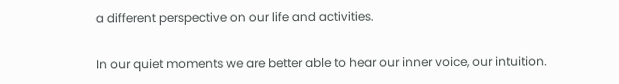a different perspective on our life and activities.

In our quiet moments we are better able to hear our inner voice, our intuition.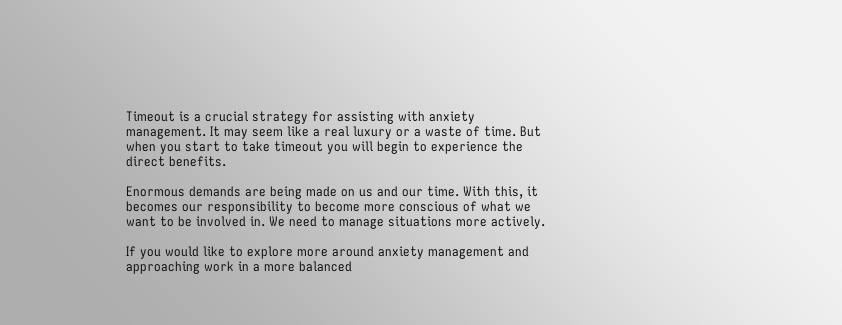Timeout is a crucial strategy for assisting with anxiety management. It may seem like a real luxury or a waste of time. But when you start to take timeout you will begin to experience the direct benefits.

Enormous demands are being made on us and our time. With this, it becomes our responsibility to become more conscious of what we want to be involved in. We need to manage situations more actively.

If you would like to explore more around anxiety management and approaching work in a more balanced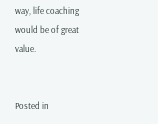way, life coaching would be of great value.


Posted in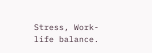Stress, Work-life balance.